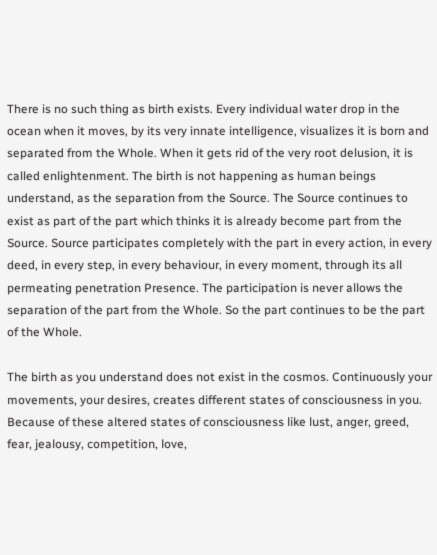There is no such thing as birth exists. Every individual water drop in the ocean when it moves, by its very innate intelligence, visualizes it is born and separated from the Whole. When it gets rid of the very root delusion, it is called enlightenment. The birth is not happening as human beings understand, as the separation from the Source. The Source continues to exist as part of the part which thinks it is already become part from the Source. Source participates completely with the part in every action, in every deed, in every step, in every behaviour, in every moment, through its all permeating penetration Presence. The participation is never allows the separation of the part from the Whole. So the part continues to be the part of the Whole.

The birth as you understand does not exist in the cosmos. Continuously your movements, your desires, creates different states of consciousness in you. Because of these altered states of consciousness like lust, anger, greed, fear, jealousy, competition, love,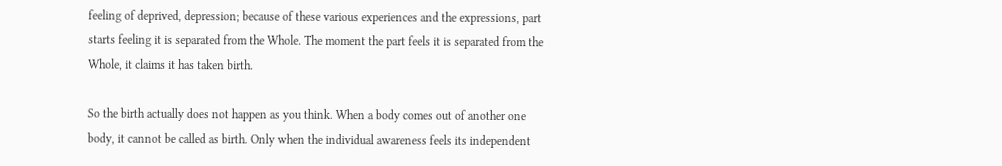feeling of deprived, depression; because of these various experiences and the expressions, part starts feeling it is separated from the Whole. The moment the part feels it is separated from the Whole, it claims it has taken birth.

So the birth actually does not happen as you think. When a body comes out of another one body, it cannot be called as birth. Only when the individual awareness feels its independent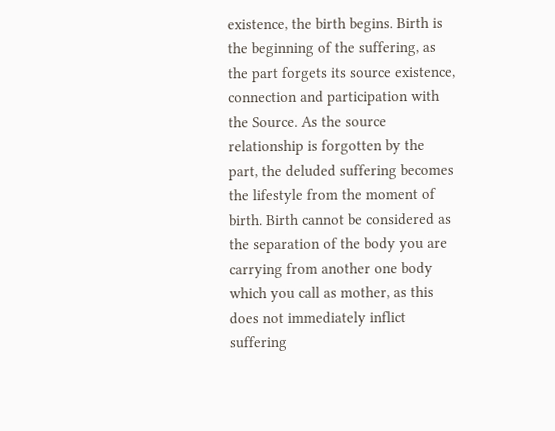existence, the birth begins. Birth is the beginning of the suffering, as the part forgets its source existence, connection and participation with the Source. As the source relationship is forgotten by the part, the deluded suffering becomes the lifestyle from the moment of birth. Birth cannot be considered as the separation of the body you are carrying from another one body which you call as mother, as this does not immediately inflict suffering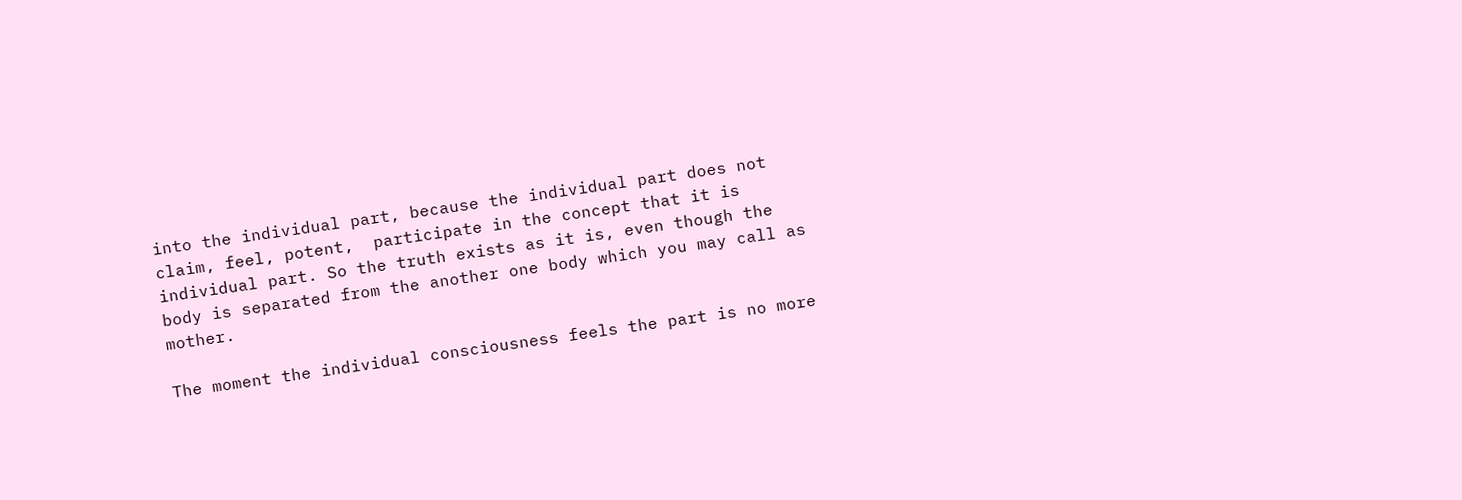into the individual part, because the individual part does not claim, feel, potent,  participate in the concept that it is individual part. So the truth exists as it is, even though the body is separated from the another one body which you may call as mother.

The moment the individual consciousness feels the part is no more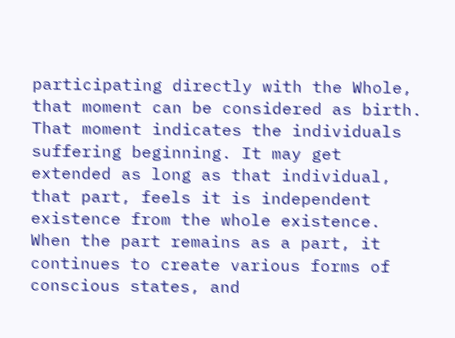participating directly with the Whole, that moment can be considered as birth. That moment indicates the individuals suffering beginning. It may get extended as long as that individual, that part, feels it is independent existence from the whole existence. When the part remains as a part, it continues to create various forms of conscious states, and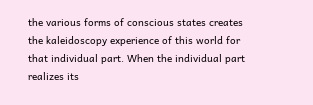the various forms of conscious states creates the kaleidoscopy experience of this world for that individual part. When the individual part realizes its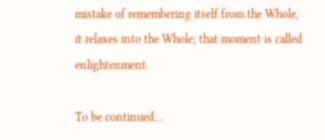mistake of remembering itself from the Whole, it relaxes into the Whole; that moment is called enlightenment.

To be continued…